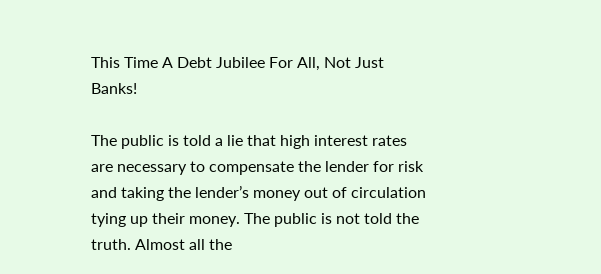This Time A Debt Jubilee For All, Not Just Banks!

The public is told a lie that high interest rates are necessary to compensate the lender for risk and taking the lender’s money out of circulation tying up their money. The public is not told the truth. Almost all the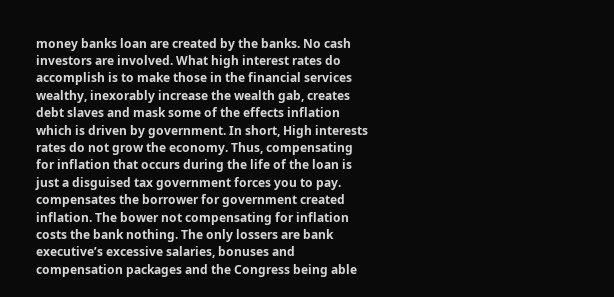money banks loan are created by the banks. No cash investors are involved. What high interest rates do accomplish is to make those in the financial services wealthy, inexorably increase the wealth gab, creates debt slaves and mask some of the effects inflation which is driven by government. In short, High interests rates do not grow the economy. Thus, compensating for inflation that occurs during the life of the loan is just a disguised tax government forces you to pay. compensates the borrower for government created inflation. The bower not compensating for inflation costs the bank nothing. The only lossers are bank executive’s excessive salaries, bonuses and compensation packages and the Congress being able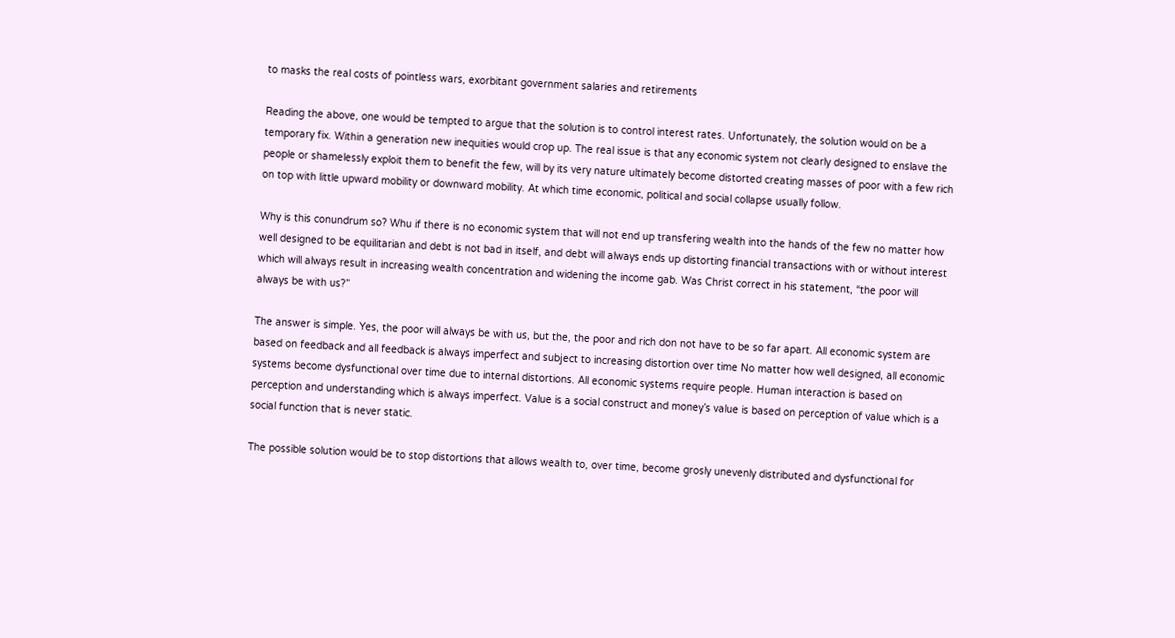to masks the real costs of pointless wars, exorbitant government salaries and retirements

Reading the above, one would be tempted to argue that the solution is to control interest rates. Unfortunately, the solution would on be a temporary fix. Within a generation new inequities would crop up. The real issue is that any economic system not clearly designed to enslave the people or shamelessly exploit them to benefit the few, will by its very nature ultimately become distorted creating masses of poor with a few rich on top with little upward mobility or downward mobility. At which time economic, political and social collapse usually follow.

Why is this conundrum so? Whu if there is no economic system that will not end up transfering wealth into the hands of the few no matter how well designed to be equilitarian and debt is not bad in itself, and debt will always ends up distorting financial transactions with or without interest which will always result in increasing wealth concentration and widening the income gab. Was Christ correct in his statement, “the poor will always be with us?”

The answer is simple. Yes, the poor will always be with us, but the, the poor and rich don not have to be so far apart. All economic system are based on feedback and all feedback is always imperfect and subject to increasing distortion over time No matter how well designed, all economic systems become dysfunctional over time due to internal distortions. All economic systems require people. Human interaction is based on perception and understanding which is always imperfect. Value is a social construct and money’s value is based on perception of value which is a social function that is never static.

The possible solution would be to stop distortions that allows wealth to, over time, become grosly unevenly distributed and dysfunctional for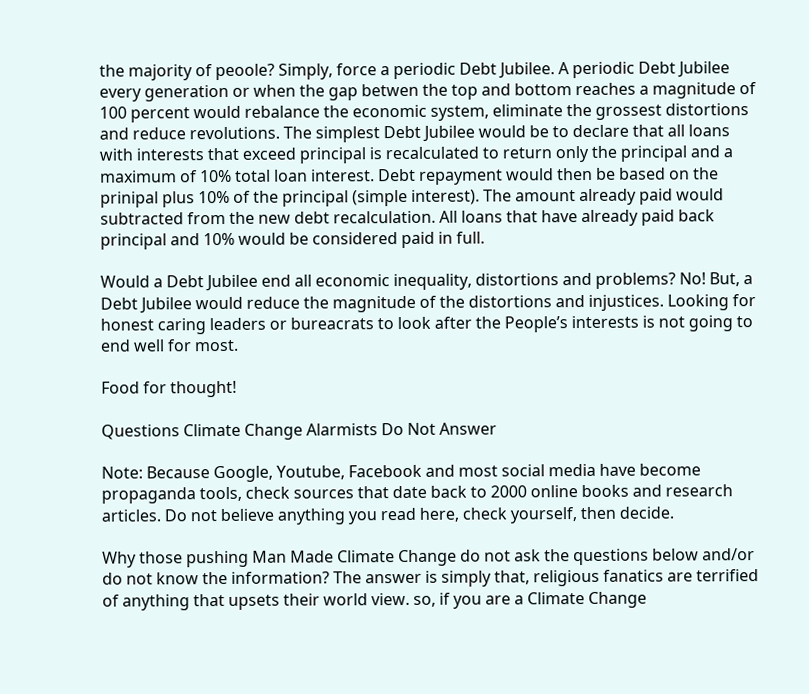the majority of peoole? Simply, force a periodic Debt Jubilee. A periodic Debt Jubilee every generation or when the gap betwen the top and bottom reaches a magnitude of 100 percent would rebalance the economic system, eliminate the grossest distortions and reduce revolutions. The simplest Debt Jubilee would be to declare that all loans with interests that exceed principal is recalculated to return only the principal and a maximum of 10% total loan interest. Debt repayment would then be based on the prinipal plus 10% of the principal (simple interest). The amount already paid would subtracted from the new debt recalculation. All loans that have already paid back principal and 10% would be considered paid in full.

Would a Debt Jubilee end all economic inequality, distortions and problems? No! But, a Debt Jubilee would reduce the magnitude of the distortions and injustices. Looking for honest caring leaders or bureacrats to look after the People’s interests is not going to end well for most.

Food for thought!

Questions Climate Change Alarmists Do Not Answer

Note: Because Google, Youtube, Facebook and most social media have become propaganda tools, check sources that date back to 2000 online books and research articles. Do not believe anything you read here, check yourself, then decide.

Why those pushing Man Made Climate Change do not ask the questions below and/or do not know the information? The answer is simply that, religious fanatics are terrified of anything that upsets their world view. so, if you are a Climate Change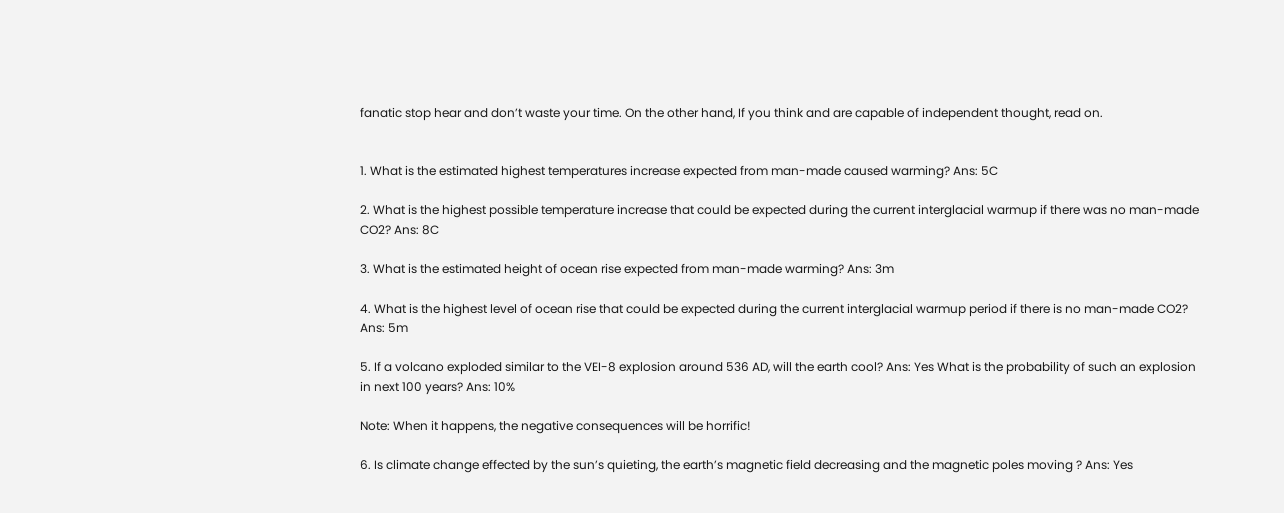fanatic stop hear and don’t waste your time. On the other hand, If you think and are capable of independent thought, read on.


1. What is the estimated highest temperatures increase expected from man-made caused warming? Ans: 5C

2. What is the highest possible temperature increase that could be expected during the current interglacial warmup if there was no man-made CO2? Ans: 8C

3. What is the estimated height of ocean rise expected from man-made warming? Ans: 3m

4. What is the highest level of ocean rise that could be expected during the current interglacial warmup period if there is no man-made CO2? Ans: 5m

5. If a volcano exploded similar to the VEI-8 explosion around 536 AD, will the earth cool? Ans: Yes What is the probability of such an explosion in next 100 years? Ans: 10%

Note: When it happens, the negative consequences will be horrific!

6. Is climate change effected by the sun’s quieting, the earth’s magnetic field decreasing and the magnetic poles moving ? Ans: Yes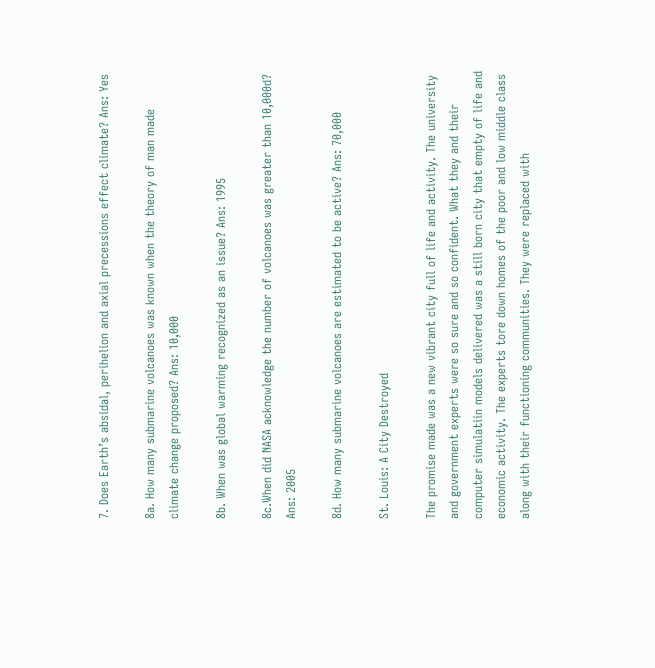7. Does Earth’s absidal, perihelion and axial precessions effect climate? Ans: Yes

8a. How many submarine volcanoes was known when the theory of man made climate change proposed? Ans: 10,000

8b. When was global warming recognized as an issue? Ans: 1995

8c.When did NASA acknowledge the number of volcanoes was greater than 10,000d? Ans: 2005

8d. How many submarine volcanoes are estimated to be active? Ans: 70,000

St. Louis: A City Destroyed

The promise made was a new vibrant city full of life and activity. The university and government experts were so sure and so confident. What they and their computer simulatiin models delivered was a still born city that empty of life and economic activity. The experts tore down homes of the poor and low middle class along with their functioning communities. They were replaced with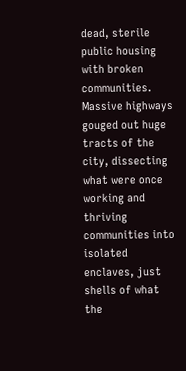dead, sterile public housing with broken communities. Massive highways gouged out huge tracts of the city, dissecting what were once working and thriving communities into isolated enclaves, just shells of what the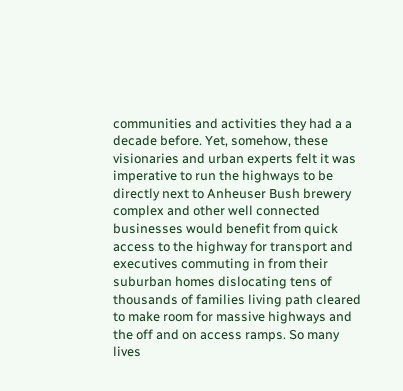communities and activities they had a a decade before. Yet, somehow, these visionaries and urban experts felt it was imperative to run the highways to be directly next to Anheuser Bush brewery complex and other well connected businesses would benefit from quick access to the highway for transport and executives commuting in from their suburban homes dislocating tens of thousands of families living path cleared to make room for massive highways and the off and on access ramps. So many lives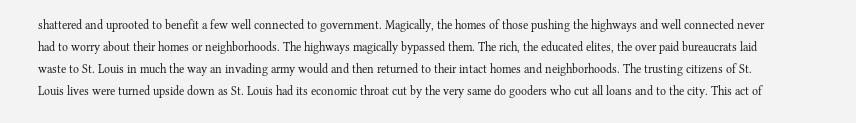shattered and uprooted to benefit a few well connected to government. Magically, the homes of those pushing the highways and well connected never had to worry about their homes or neighborhoods. The highways magically bypassed them. The rich, the educated elites, the over paid bureaucrats laid waste to St. Louis in much the way an invading army would and then returned to their intact homes and neighborhoods. The trusting citizens of St. Louis lives were turned upside down as St. Louis had its economic throat cut by the very same do gooders who cut all loans and to the city. This act of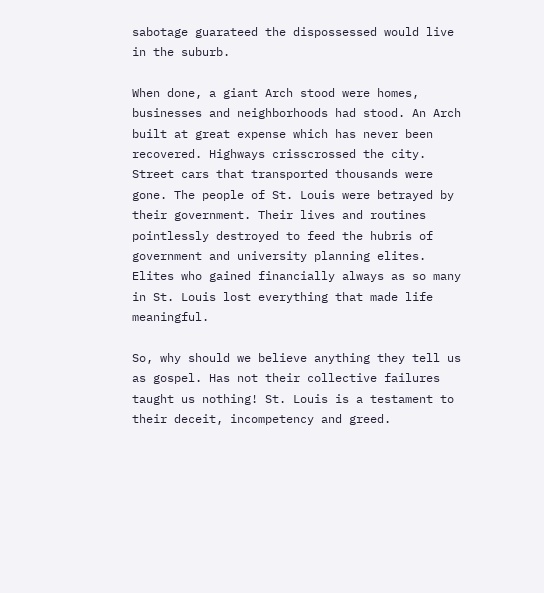sabotage guarateed the dispossessed would live in the suburb.

When done, a giant Arch stood were homes, businesses and neighborhoods had stood. An Arch built at great expense which has never been recovered. Highways crisscrossed the city. Street cars that transported thousands were gone. The people of St. Louis were betrayed by their government. Their lives and routines pointlessly destroyed to feed the hubris of government and university planning elites. Elites who gained financially always as so many in St. Louis lost everything that made life meaningful.

So, why should we believe anything they tell us as gospel. Has not their collective failures taught us nothing! St. Louis is a testament to their deceit, incompetency and greed.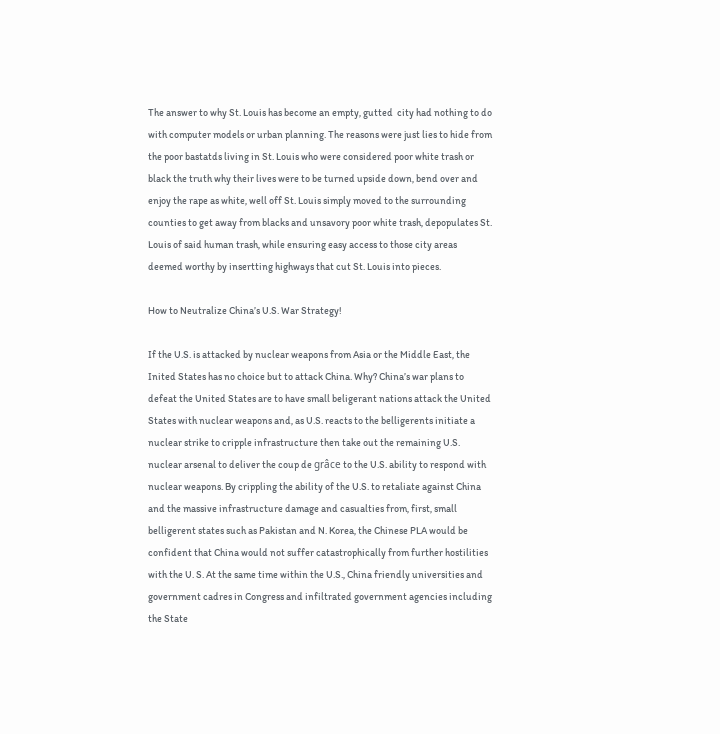The answer to why St. Louis has become an empty, gutted  city had nothing to do with computer models or urban planning. The reasons were just lies to hide from  the poor bastatds living in St. Louis who were considered poor white trash or black the truth why their lives were to be turned upside down, bend over and enjoy the rape as white, well off St. Louis simply moved to the surrounding counties to get away from blacks and unsavory poor white trash, depopulates St. Louis of said human trash, while ensuring easy access to those city areas deemed worthy by insertting highways that cut St. Louis into pieces.

How to Neutralize China’s U.S. War Strategy!

If the U.S. is attacked by nuclear weapons from Asia or the Middle East, the Inited States has no choice but to attack China. Why? China’s war plans to defeat the United States are to have small beligerant nations attack the United States with nuclear weapons and, as U.S. reacts to the belligerents initiate a nuclear strike to cripple infrastructure then take out the remaining U.S. nuclear arsenal to deliver the coup de grâce to the U.S. ability to respond with nuclear weapons. By crippling the ability of the U.S. to retaliate against China and the massive infrastructure damage and casualties from, first, small belligerent states such as Pakistan and N. Korea, the Chinese PLA would be confident that China would not suffer catastrophically from further hostilities with the U. S. At the same time within the U.S., China friendly universities and government cadres in Congress and infiltrated government agencies including the State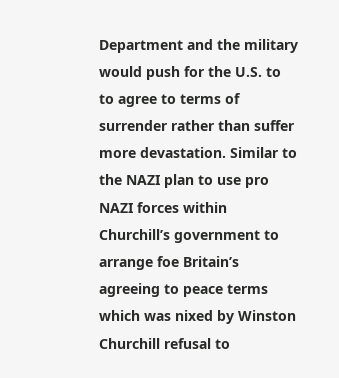Department and the military would push for the U.S. to to agree to terms of surrender rather than suffer more devastation. Similar to the NAZI plan to use pro NAZI forces within Churchill’s government to arrange foe Britain’s agreeing to peace terms which was nixed by Winston Churchill refusal to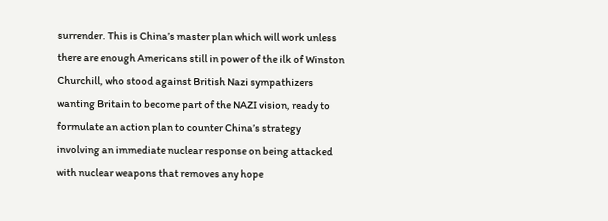surrender. This is China’s master plan which will work unless there are enough Americans still in power of the ilk of Winston Churchill, who stood against British Nazi sympathizers wanting Britain to become part of the NAZI vision, ready to formulate an action plan to counter China’s strategy involving an immediate nuclear response on being attacked with nuclear weapons that removes any hope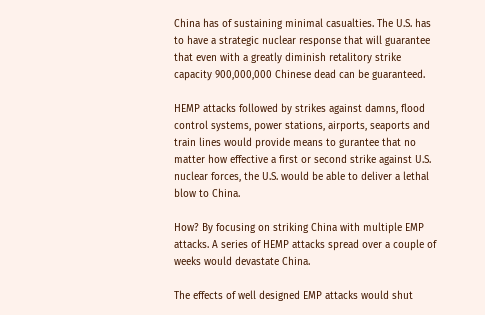China has of sustaining minimal casualties. The U.S. has to have a strategic nuclear response that will guarantee that even with a greatly diminish retalitory strike capacity 900,000,000 Chinese dead can be guaranteed.

HEMP attacks followed by strikes against damns, flood control systems, power stations, airports, seaports and train lines would provide means to gurantee that no matter how effective a first or second strike against U.S. nuclear forces, the U.S. would be able to deliver a lethal blow to China.

How? By focusing on striking China with multiple EMP attacks. A series of HEMP attacks spread over a couple of weeks would devastate China.

The effects of well designed EMP attacks would shut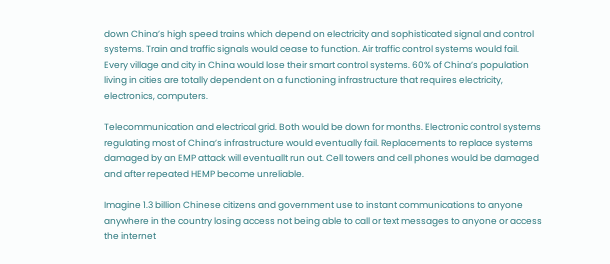down China’s high speed trains which depend on electricity and sophisticated signal and control systems. Train and traffic signals would cease to function. Air traffic control systems would fail. Every village and city in China would lose their smart control systems. 60% of China’s population living in cities are totally dependent on a functioning infrastructure that requires electricity, electronics, computers.

Telecommunication and electrical grid. Both would be down for months. Electronic control systems regulating most of China’s infrastructure would eventually fail. Replacements to replace systems damaged by an EMP attack will eventuallt run out. Cell towers and cell phones would be damaged and after repeated HEMP become unreliable.

Imagine 1.3 billion Chinese citizens and government use to instant communications to anyone anywhere in the country losing access not being able to call or text messages to anyone or access the internet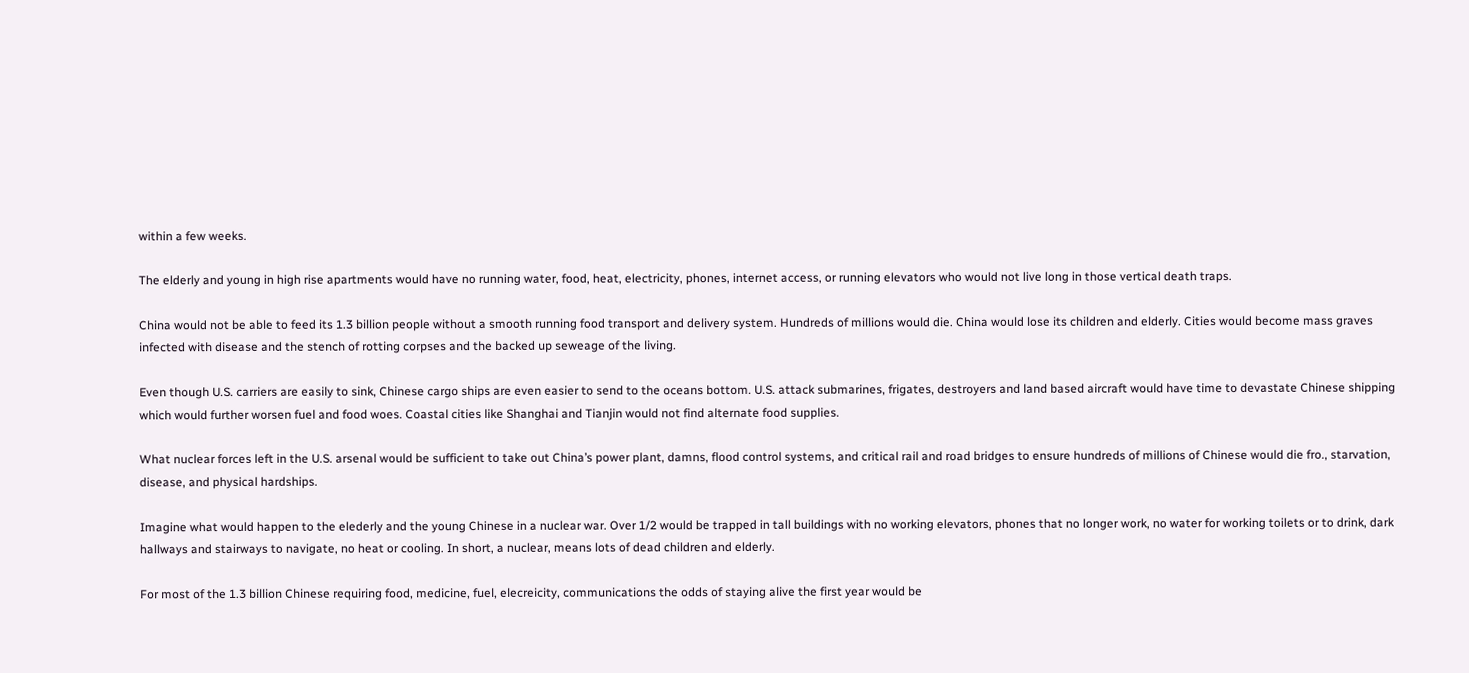within a few weeks.

The elderly and young in high rise apartments would have no running water, food, heat, electricity, phones, internet access, or running elevators who would not live long in those vertical death traps.

China would not be able to feed its 1.3 billion people without a smooth running food transport and delivery system. Hundreds of millions would die. China would lose its children and elderly. Cities would become mass graves infected with disease and the stench of rotting corpses and the backed up seweage of the living.

Even though U.S. carriers are easily to sink, Chinese cargo ships are even easier to send to the oceans bottom. U.S. attack submarines, frigates, destroyers and land based aircraft would have time to devastate Chinese shipping which would further worsen fuel and food woes. Coastal cities like Shanghai and Tianjin would not find alternate food supplies.

What nuclear forces left in the U.S. arsenal would be sufficient to take out China’s power plant, damns, flood control systems, and critical rail and road bridges to ensure hundreds of millions of Chinese would die fro., starvation, disease, and physical hardships.

Imagine what would happen to the elederly and the young Chinese in a nuclear war. Over 1/2 would be trapped in tall buildings with no working elevators, phones that no longer work, no water for working toilets or to drink, dark hallways and stairways to navigate, no heat or cooling. In short, a nuclear, means lots of dead children and elderly.

For most of the 1.3 billion Chinese requiring food, medicine, fuel, elecreicity, communications the odds of staying alive the first year would be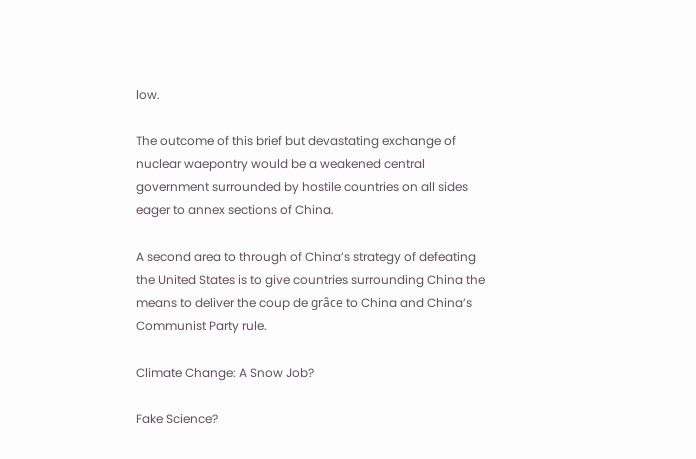low.

The outcome of this brief but devastating exchange of nuclear waepontry would be a weakened central government surrounded by hostile countries on all sides eager to annex sections of China.

A second area to through of China’s strategy of defeating the United States is to give countries surrounding China the means to deliver the coup de grâce to China and China’s Communist Party rule.

Climate Change: A Snow Job?

Fake Science?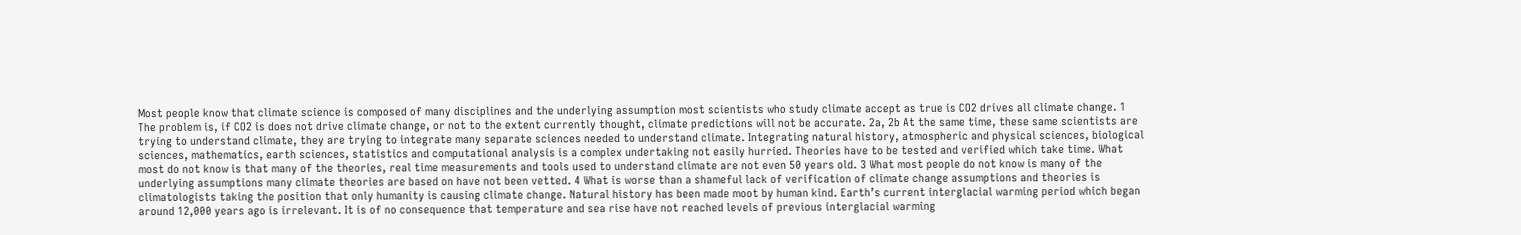Most people know that climate science is composed of many disciplines and the underlying assumption most scientists who study climate accept as true is CO2 drives all climate change. 1 The problem is, if CO2 is does not drive climate change, or not to the extent currently thought, climate predictions will not be accurate. 2a, 2b At the same time, these same scientists are trying to understand climate, they are trying to integrate many separate sciences needed to understand climate. Integrating natural history, atmospheric and physical sciences, biological sciences, mathematics, earth sciences, statistics and computational analysis is a complex undertaking not easily hurried. Theories have to be tested and verified which take time. What most do not know is that many of the theories, real time measurements and tools used to understand climate are not even 50 years old. 3 What most people do not know is many of the underlying assumptions many climate theories are based on have not been vetted. 4 What is worse than a shameful lack of verification of climate change assumptions and theories is climatologists taking the position that only humanity is causing climate change. Natural history has been made moot by human kind. Earth’s current interglacial warming period which began around 12,000 years ago is irrelevant. It is of no consequence that temperature and sea rise have not reached levels of previous interglacial warming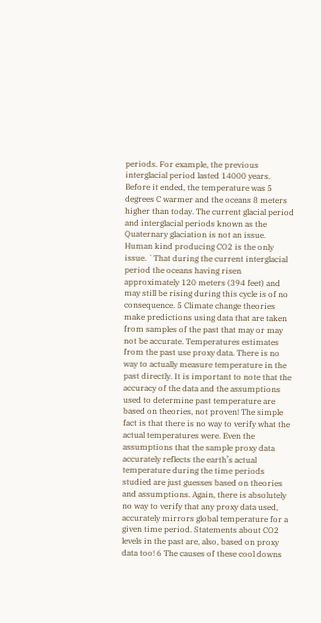periods. For example, the previous interglacial period lasted 14000 years. Before it ended, the temperature was 5 degrees C warmer and the oceans 8 meters higher than today. The current glacial period and interglacial periods known as the Quaternary glaciation is not an issue. Human kind producing CO2 is the only issue. `That during the current interglacial period the oceans having risen approximately 120 meters (394 feet) and may still be rising during this cycle is of no consequence. 5 Climate change theories make predictions using data that are taken from samples of the past that may or may not be accurate. Temperatures estimates from the past use proxy data. There is no way to actually measure temperature in the past directly. It is important to note that the accuracy of the data and the assumptions used to determine past temperature are based on theories, not proven! The simple fact is that there is no way to verify what the actual temperatures were. Even the assumptions that the sample proxy data accurately reflects the earth’s actual temperature during the time periods studied are just guesses based on theories and assumptions. Again, there is absolutely no way to verify that any proxy data used, accurately mirrors global temperature for a given time period. Statements about CO2 levels in the past are, also, based on proxy data too! 6 The causes of these cool downs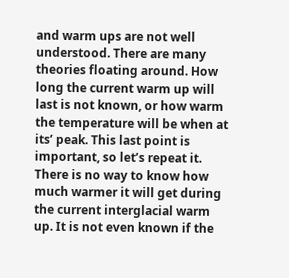and warm ups are not well understood. There are many theories floating around. How long the current warm up will last is not known, or how warm the temperature will be when at its’ peak. This last point is important, so let’s repeat it. There is no way to know how much warmer it will get during the current interglacial warm up. It is not even known if the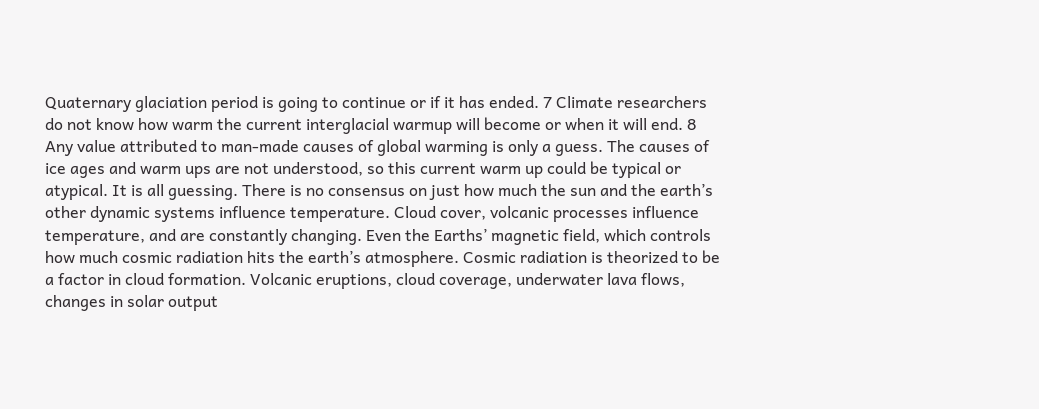Quaternary glaciation period is going to continue or if it has ended. 7 Climate researchers do not know how warm the current interglacial warmup will become or when it will end. 8 Any value attributed to man-made causes of global warming is only a guess. The causes of ice ages and warm ups are not understood, so this current warm up could be typical or atypical. It is all guessing. There is no consensus on just how much the sun and the earth’s other dynamic systems influence temperature. Cloud cover, volcanic processes influence temperature, and are constantly changing. Even the Earths’ magnetic field, which controls how much cosmic radiation hits the earth’s atmosphere. Cosmic radiation is theorized to be a factor in cloud formation. Volcanic eruptions, cloud coverage, underwater lava flows, changes in solar output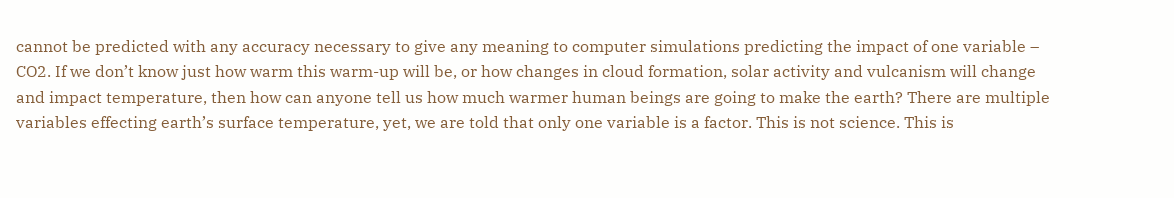cannot be predicted with any accuracy necessary to give any meaning to computer simulations predicting the impact of one variable – CO2. If we don’t know just how warm this warm-up will be, or how changes in cloud formation, solar activity and vulcanism will change and impact temperature, then how can anyone tell us how much warmer human beings are going to make the earth? There are multiple variables effecting earth’s surface temperature, yet, we are told that only one variable is a factor. This is not science. This is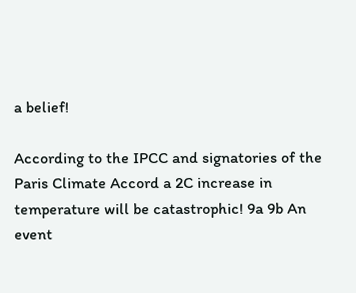a belief!

According to the IPCC and signatories of the Paris Climate Accord a 2C increase in temperature will be catastrophic! 9a 9b An event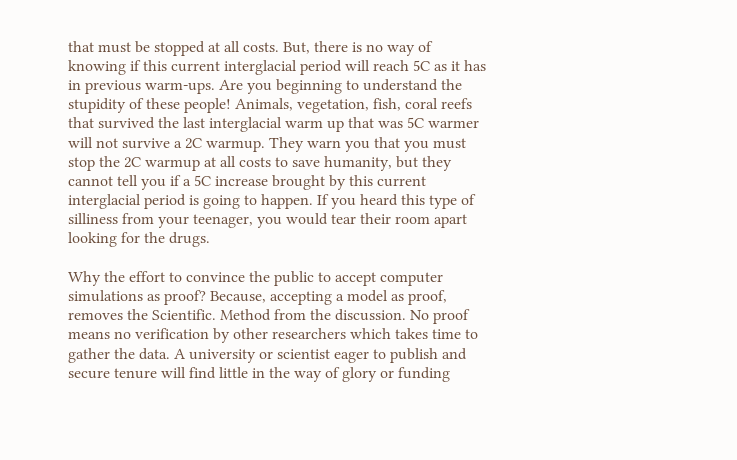that must be stopped at all costs. But, there is no way of knowing if this current interglacial period will reach 5C as it has in previous warm-ups. Are you beginning to understand the stupidity of these people! Animals, vegetation, fish, coral reefs that survived the last interglacial warm up that was 5C warmer will not survive a 2C warmup. They warn you that you must stop the 2C warmup at all costs to save humanity, but they cannot tell you if a 5C increase brought by this current interglacial period is going to happen. If you heard this type of silliness from your teenager, you would tear their room apart looking for the drugs.

Why the effort to convince the public to accept computer simulations as proof? Because, accepting a model as proof, removes the Scientific. Method from the discussion. No proof means no verification by other researchers which takes time to gather the data. A university or scientist eager to publish and secure tenure will find little in the way of glory or funding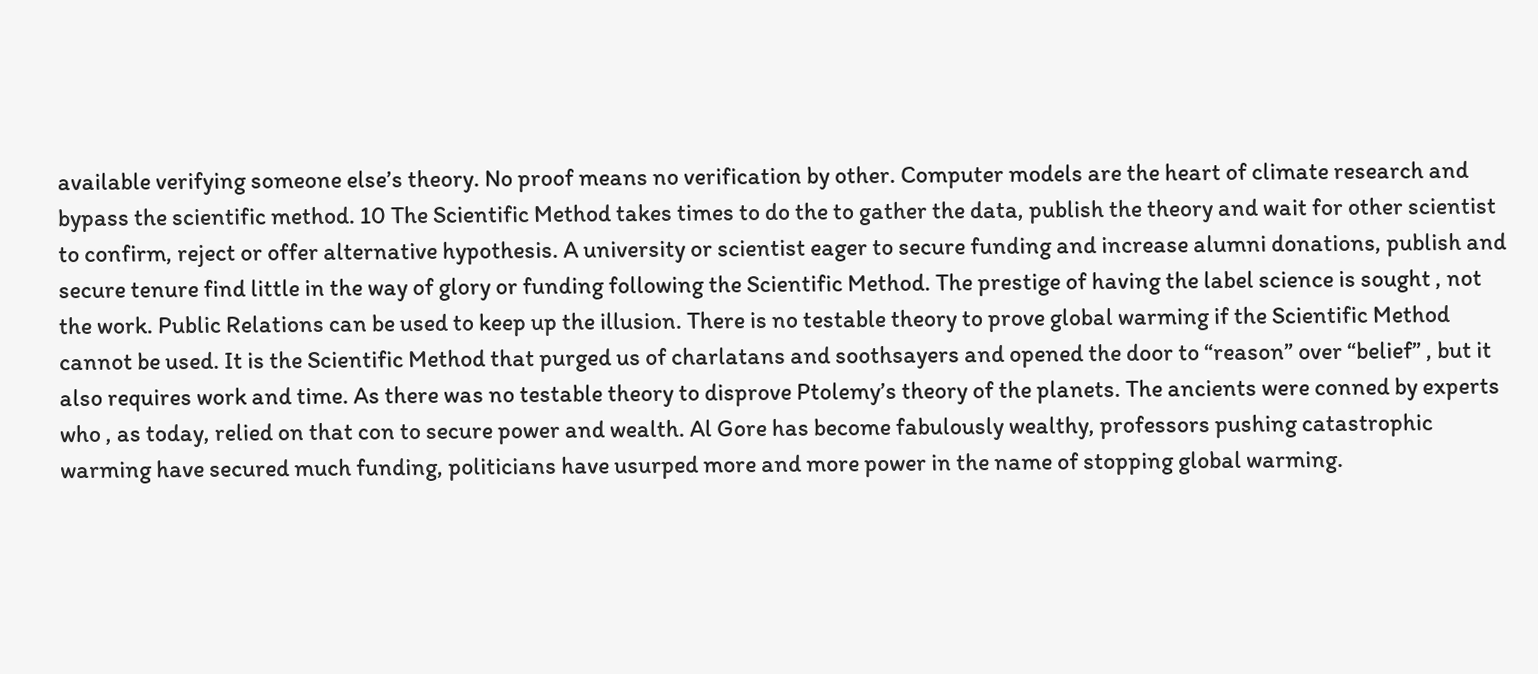available verifying someone else’s theory. No proof means no verification by other. Computer models are the heart of climate research and bypass the scientific method. 10 The Scientific Method takes times to do the to gather the data, publish the theory and wait for other scientist to confirm, reject or offer alternative hypothesis. A university or scientist eager to secure funding and increase alumni donations, publish and secure tenure find little in the way of glory or funding following the Scientific Method. The prestige of having the label science is sought , not the work. Public Relations can be used to keep up the illusion. There is no testable theory to prove global warming if the Scientific Method cannot be used. It is the Scientific Method that purged us of charlatans and soothsayers and opened the door to “reason” over “belief” , but it also requires work and time. As there was no testable theory to disprove Ptolemy’s theory of the planets. The ancients were conned by experts who , as today, relied on that con to secure power and wealth. Al Gore has become fabulously wealthy, professors pushing catastrophic warming have secured much funding, politicians have usurped more and more power in the name of stopping global warming.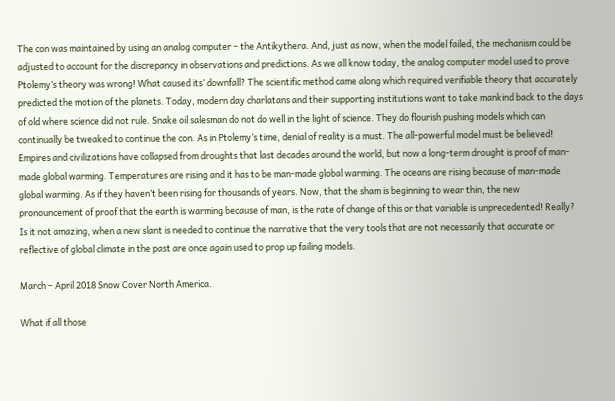The con was maintained by using an analog computer – the Antikythera. And, just as now, when the model failed, the mechanism could be adjusted to account for the discrepancy in observations and predictions. As we all know today, the analog computer model used to prove Ptolemy’s theory was wrong! What caused its’ downfall? The scientific method came along which required verifiable theory that accurately predicted the motion of the planets. Today, modern day charlatans and their supporting institutions want to take mankind back to the days of old where science did not rule. Snake oil salesman do not do well in the light of science. They do flourish pushing models which can continually be tweaked to continue the con. As in Ptolemy’s time, denial of reality is a must. The all-powerful model must be believed! Empires and civilizations have collapsed from droughts that last decades around the world, but now a long-term drought is proof of man-made global warming. Temperatures are rising and it has to be man-made global warming. The oceans are rising because of man-made global warming. As if they haven’t been rising for thousands of years. Now, that the sham is beginning to wear thin, the new pronouncement of proof that the earth is warming because of man, is the rate of change of this or that variable is unprecedented! Really? Is it not amazing, when a new slant is needed to continue the narrative that the very tools that are not necessarily that accurate or reflective of global climate in the past are once again used to prop up failing models.

March – April 2018 Snow Cover North America.

What if all those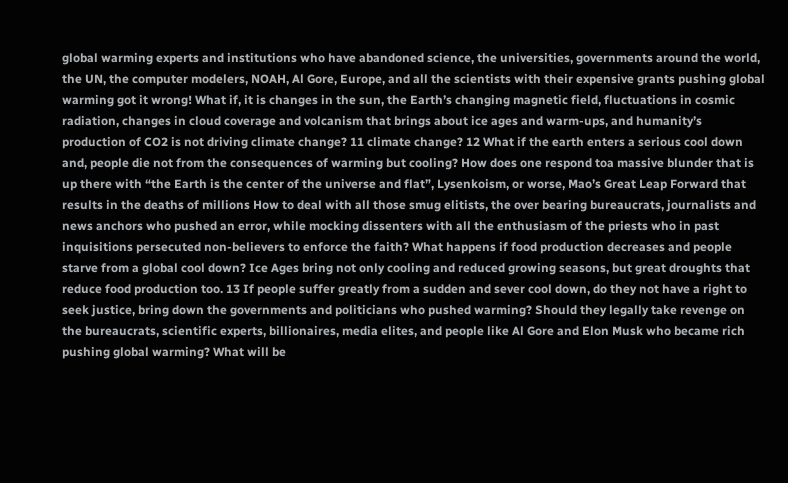global warming experts and institutions who have abandoned science, the universities, governments around the world, the UN, the computer modelers, NOAH, Al Gore, Europe, and all the scientists with their expensive grants pushing global warming got it wrong! What if, it is changes in the sun, the Earth’s changing magnetic field, fluctuations in cosmic radiation, changes in cloud coverage and volcanism that brings about ice ages and warm-ups, and humanity’s production of CO2 is not driving climate change? 11 climate change? 12 What if the earth enters a serious cool down and, people die not from the consequences of warming but cooling? How does one respond toa massive blunder that is up there with “the Earth is the center of the universe and flat”, Lysenkoism, or worse, Mao’s Great Leap Forward that results in the deaths of millions How to deal with all those smug elitists, the over bearing bureaucrats, journalists and news anchors who pushed an error, while mocking dissenters with all the enthusiasm of the priests who in past inquisitions persecuted non-believers to enforce the faith? What happens if food production decreases and people starve from a global cool down? Ice Ages bring not only cooling and reduced growing seasons, but great droughts that reduce food production too. 13 If people suffer greatly from a sudden and sever cool down, do they not have a right to seek justice, bring down the governments and politicians who pushed warming? Should they legally take revenge on the bureaucrats, scientific experts, billionaires, media elites, and people like Al Gore and Elon Musk who became rich pushing global warming? What will be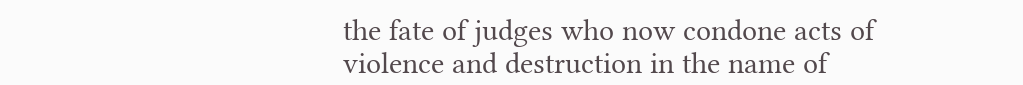the fate of judges who now condone acts of violence and destruction in the name of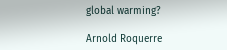global warming?

Arnold Roquerre